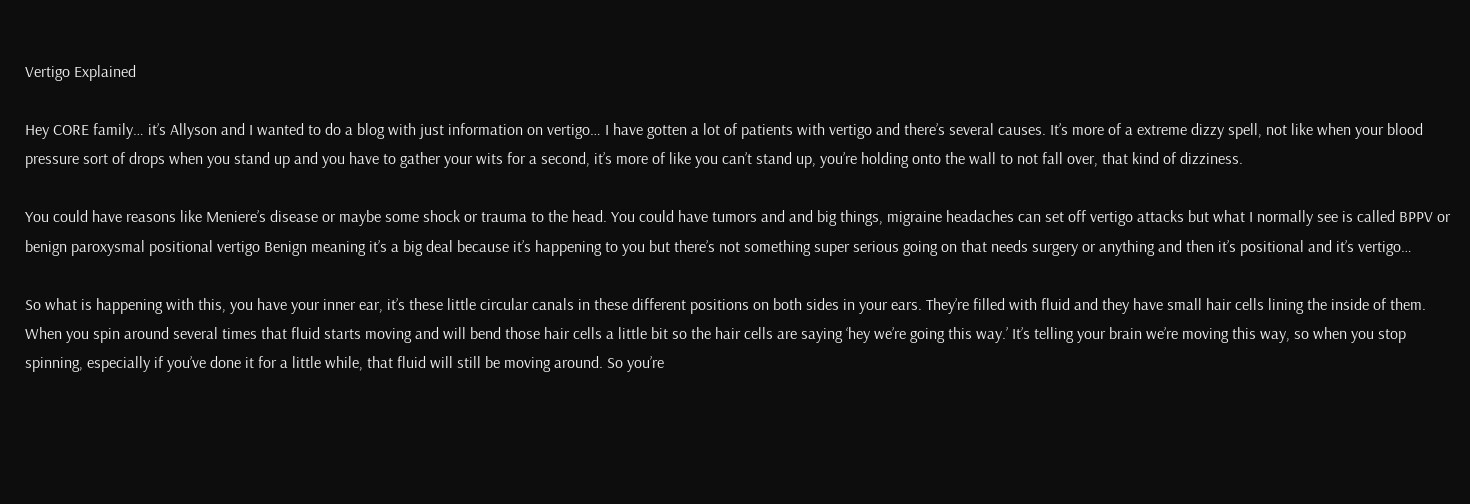Vertigo Explained

Hey CORE family… it’s Allyson and I wanted to do a blog with just information on vertigo… I have gotten a lot of patients with vertigo and there’s several causes. It’s more of a extreme dizzy spell, not like when your blood pressure sort of drops when you stand up and you have to gather your wits for a second, it’s more of like you can’t stand up, you’re holding onto the wall to not fall over, that kind of dizziness.

You could have reasons like Meniere’s disease or maybe some shock or trauma to the head. You could have tumors and and big things, migraine headaches can set off vertigo attacks but what I normally see is called BPPV or benign paroxysmal positional vertigo Benign meaning it’s a big deal because it’s happening to you but there’s not something super serious going on that needs surgery or anything and then it’s positional and it’s vertigo…

So what is happening with this, you have your inner ear, it’s these little circular canals in these different positions on both sides in your ears. They’re filled with fluid and they have small hair cells lining the inside of them. When you spin around several times that fluid starts moving and will bend those hair cells a little bit so the hair cells are saying ‘hey we’re going this way.’ It’s telling your brain we’re moving this way, so when you stop spinning, especially if you’ve done it for a little while, that fluid will still be moving around. So you’re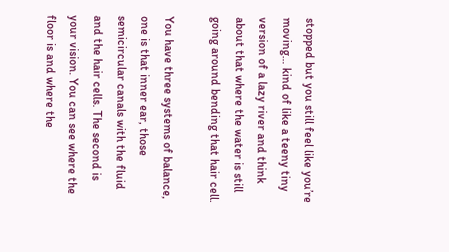stopped but you still feel like you’re moving… kind of like a teeny tiny version of a lazy river and think about that where the water is still going around bending that hair cell.

You have three systems of balance, one is that inner ear, those semicircular canals with the fluid and the hair cells. The second is your vision. You can see where the floor is and where the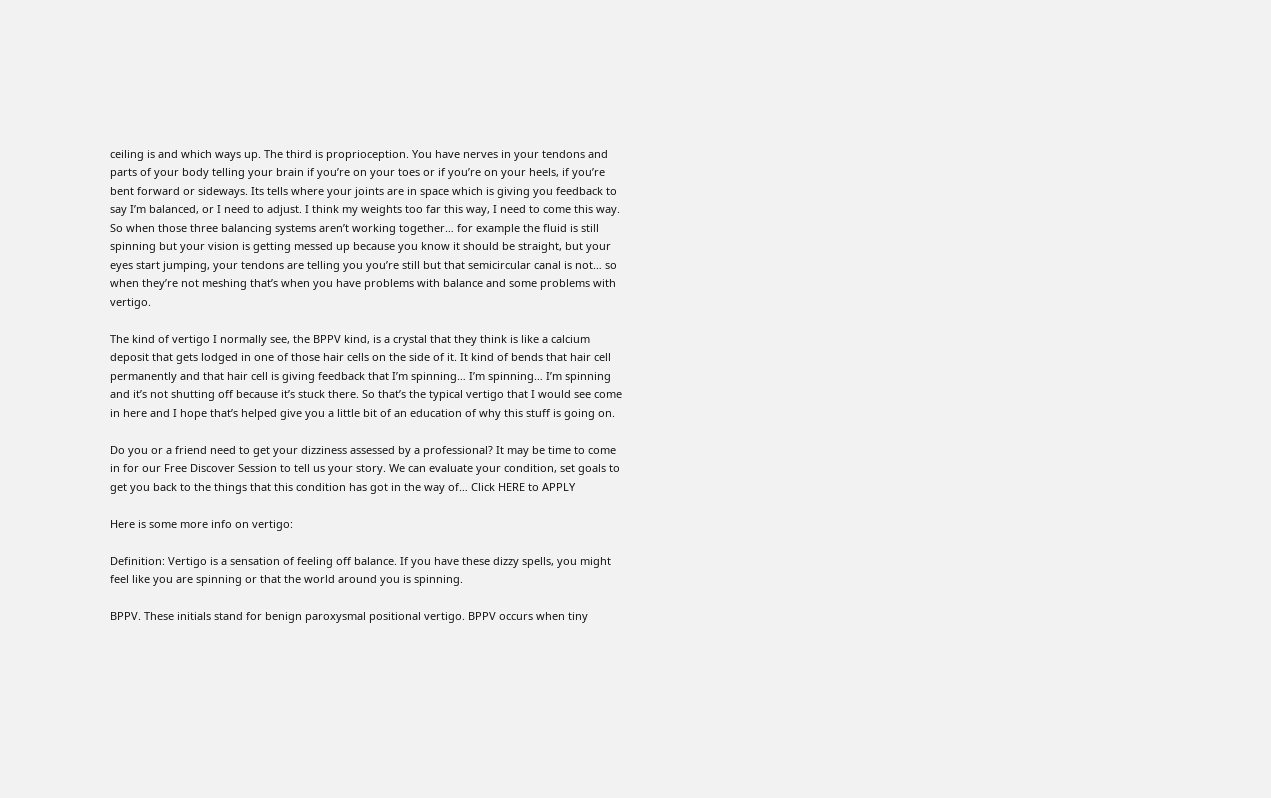ceiling is and which ways up. The third is proprioception. You have nerves in your tendons and parts of your body telling your brain if you’re on your toes or if you’re on your heels, if you’re bent forward or sideways. Its tells where your joints are in space which is giving you feedback to say I’m balanced, or I need to adjust. I think my weights too far this way, I need to come this way. So when those three balancing systems aren’t working together… for example the fluid is still spinning but your vision is getting messed up because you know it should be straight, but your eyes start jumping, your tendons are telling you you’re still but that semicircular canal is not… so when they’re not meshing that’s when you have problems with balance and some problems with vertigo.

The kind of vertigo I normally see, the BPPV kind, is a crystal that they think is like a calcium deposit that gets lodged in one of those hair cells on the side of it. It kind of bends that hair cell permanently and that hair cell is giving feedback that I’m spinning… I’m spinning… I’m spinning and it’s not shutting off because it’s stuck there. So that’s the typical vertigo that I would see come in here and I hope that’s helped give you a little bit of an education of why this stuff is going on.

Do you or a friend need to get your dizziness assessed by a professional? It may be time to come in for our Free Discover Session to tell us your story. We can evaluate your condition, set goals to get you back to the things that this condition has got in the way of… Click HERE to APPLY

Here is some more info on vertigo:

Definition: Vertigo is a sensation of feeling off balance. If you have these dizzy spells, you might feel like you are spinning or that the world around you is spinning.

BPPV. These initials stand for benign paroxysmal positional vertigo. BPPV occurs when tiny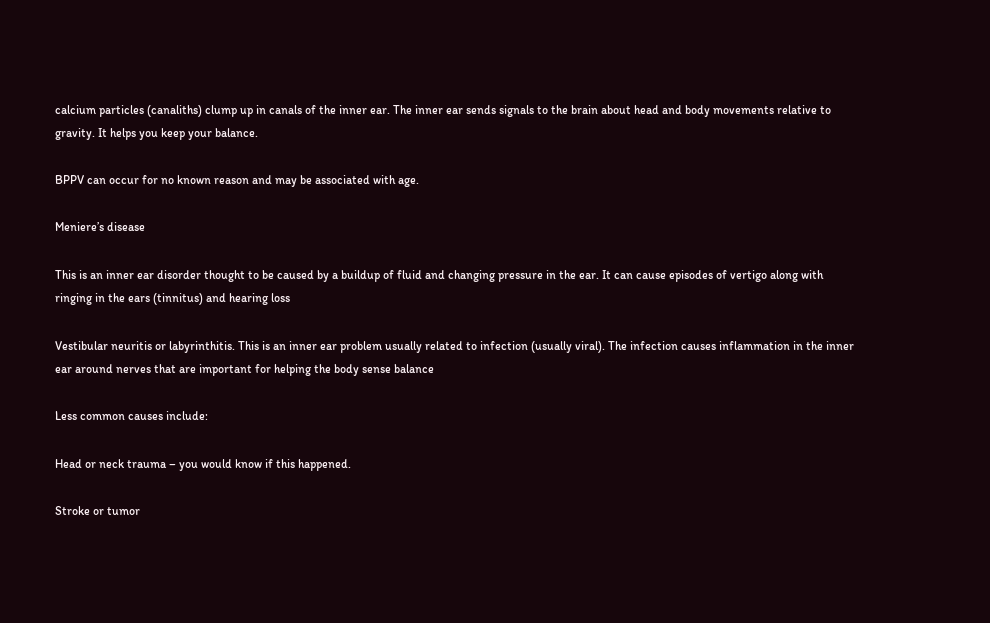calcium particles (canaliths) clump up in canals of the inner ear. The inner ear sends signals to the brain about head and body movements relative to gravity. It helps you keep your balance.

BPPV can occur for no known reason and may be associated with age.

Meniere’s disease

This is an inner ear disorder thought to be caused by a buildup of fluid and changing pressure in the ear. It can cause episodes of vertigo along with ringing in the ears (tinnitus) and hearing loss

Vestibular neuritis or labyrinthitis. This is an inner ear problem usually related to infection (usually viral). The infection causes inflammation in the inner ear around nerves that are important for helping the body sense balance

Less common causes include:

Head or neck trauma – you would know if this happened.

Stroke or tumor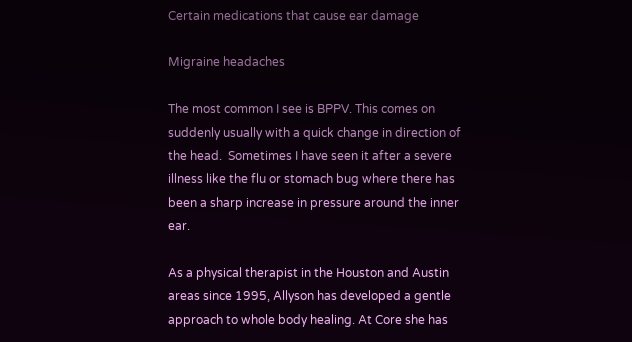Certain medications that cause ear damage

Migraine headaches

The most common I see is BPPV. This comes on suddenly usually with a quick change in direction of the head.  Sometimes I have seen it after a severe illness like the flu or stomach bug where there has been a sharp increase in pressure around the inner ear.

As a physical therapist in the Houston and Austin areas since 1995, Allyson has developed a gentle approach to whole body healing. At Core she has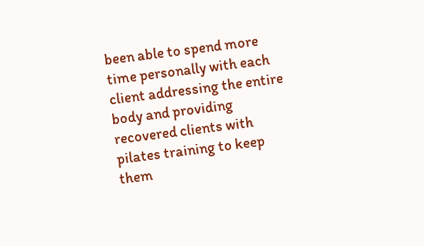been able to spend more time personally with each client addressing the entire body and providing recovered clients with pilates training to keep them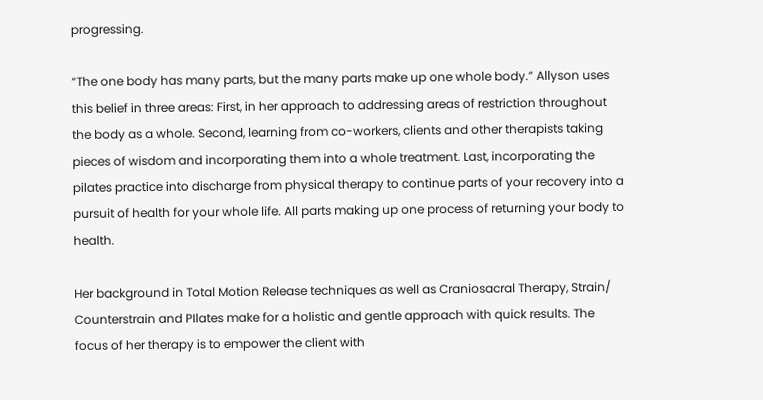progressing.

“The one body has many parts, but the many parts make up one whole body.” Allyson uses this belief in three areas: First, in her approach to addressing areas of restriction throughout the body as a whole. Second, learning from co-workers, clients and other therapists taking pieces of wisdom and incorporating them into a whole treatment. Last, incorporating the pilates practice into discharge from physical therapy to continue parts of your recovery into a pursuit of health for your whole life. All parts making up one process of returning your body to health.

Her background in Total Motion Release techniques as well as Craniosacral Therapy, Strain/ Counterstrain and PIlates make for a holistic and gentle approach with quick results. The focus of her therapy is to empower the client with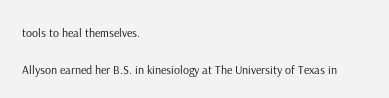tools to heal themselves.

Allyson earned her B.S. in kinesiology at The University of Texas in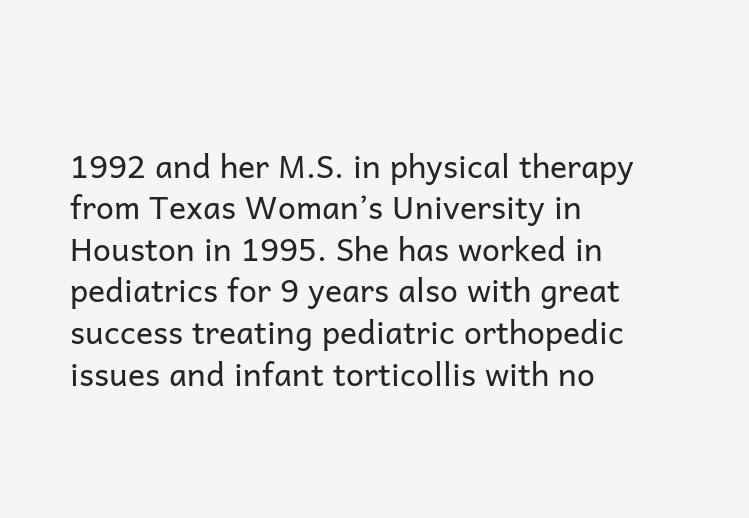1992 and her M.S. in physical therapy from Texas Woman’s University in Houston in 1995. She has worked in pediatrics for 9 years also with great success treating pediatric orthopedic issues and infant torticollis with no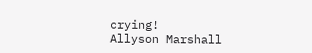crying!
Allyson Marshall